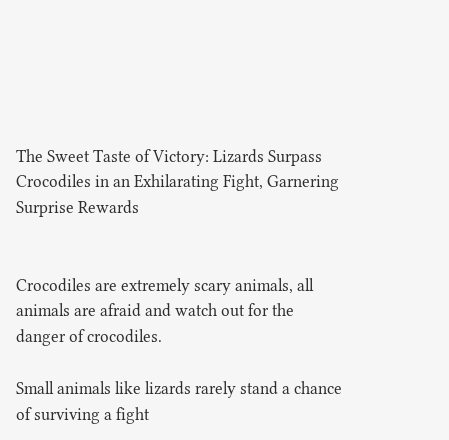The Sweet Taste of Victory: Lizards Surpass Crocodiles in an Exhilarating Fight, Garnering Surprise Rewards


Crocodiles are extremely scary animals, all animals are afraid and watch out for the danger of crocodiles.

Small animals like lizards rarely stand a chance of surviving a fight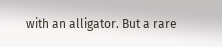with an alligator. But a rare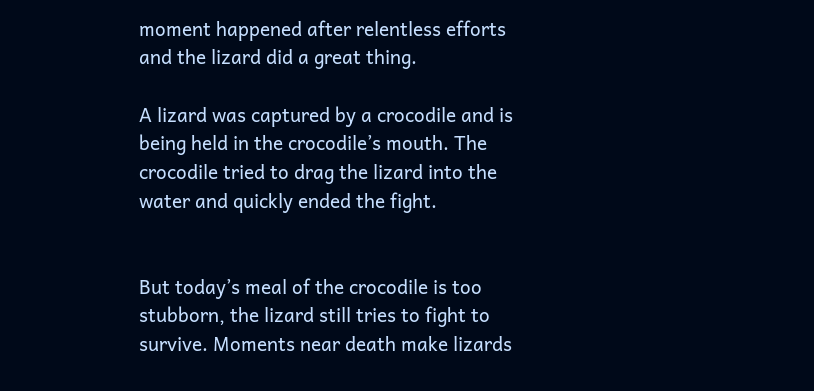moment happened after relentless efforts and the lizard did a great thing.

A lizard was captured by a crocodile and is being held in the crocodile’s mouth. The crocodile tried to drag the lizard into the water and quickly ended the fight.


But today’s meal of the crocodile is too stubborn, the lizard still tries to fight to survive. Moments near death make lizards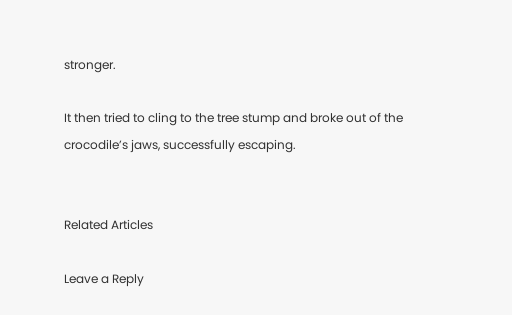stronger.

It then tried to cling to the tree stump and broke out of the crocodile’s jaws, successfully escaping.


Related Articles

Leave a Reply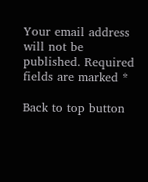Your email address will not be published. Required fields are marked *

Back to top button